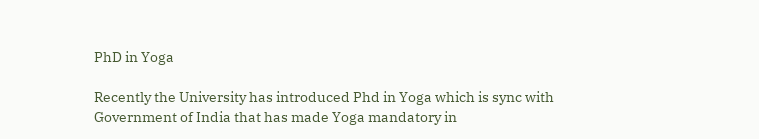PhD in Yoga

Recently the University has introduced Phd in Yoga which is sync with Government of India that has made Yoga mandatory in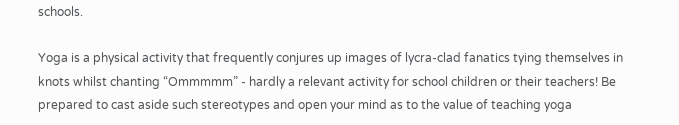schools.

Yoga is a physical activity that frequently conjures up images of lycra-clad fanatics tying themselves in knots whilst chanting “Ommmmm” - hardly a relevant activity for school children or their teachers! Be prepared to cast aside such stereotypes and open your mind as to the value of teaching yoga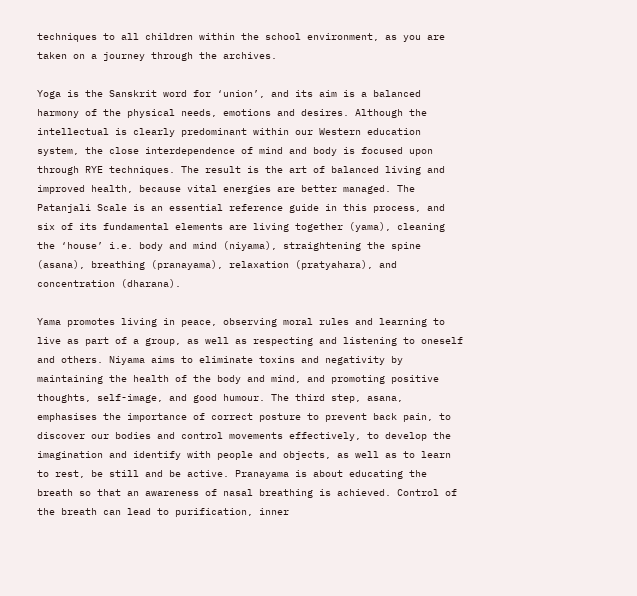techniques to all children within the school environment, as you are taken on a journey through the archives.

Yoga is the Sanskrit word for ‘union’, and its aim is a balanced harmony of the physical needs, emotions and desires. Although the intellectual is clearly predominant within our Western education system, the close interdependence of mind and body is focused upon through RYE techniques. The result is the art of balanced living and improved health, because vital energies are better managed. The Patanjali Scale is an essential reference guide in this process, and six of its fundamental elements are living together (yama), cleaning the ‘house’ i.e. body and mind (niyama), straightening the spine (asana), breathing (pranayama), relaxation (pratyahara), and concentration (dharana).

Yama promotes living in peace, observing moral rules and learning to live as part of a group, as well as respecting and listening to oneself and others. Niyama aims to eliminate toxins and negativity by maintaining the health of the body and mind, and promoting positive thoughts, self-image, and good humour. The third step, asana, emphasises the importance of correct posture to prevent back pain, to discover our bodies and control movements effectively, to develop the imagination and identify with people and objects, as well as to learn to rest, be still and be active. Pranayama is about educating the breath so that an awareness of nasal breathing is achieved. Control of the breath can lead to purification, inner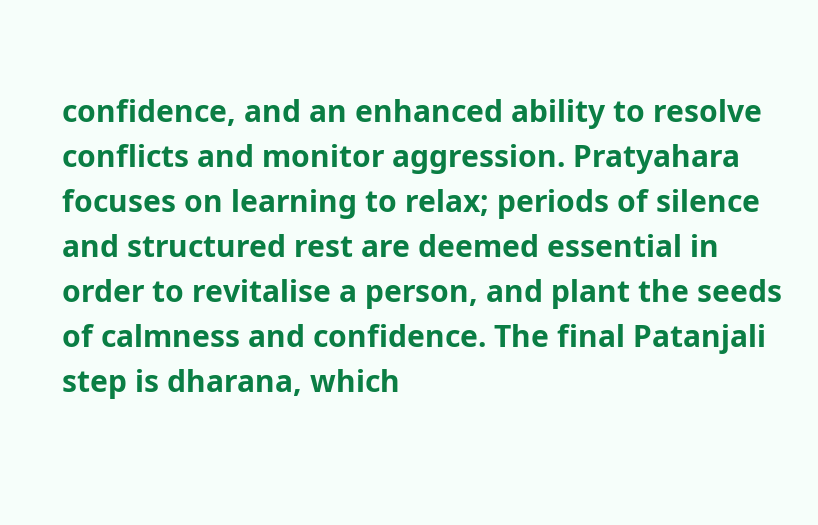confidence, and an enhanced ability to resolve conflicts and monitor aggression. Pratyahara focuses on learning to relax; periods of silence and structured rest are deemed essential in order to revitalise a person, and plant the seeds of calmness and confidence. The final Patanjali step is dharana, which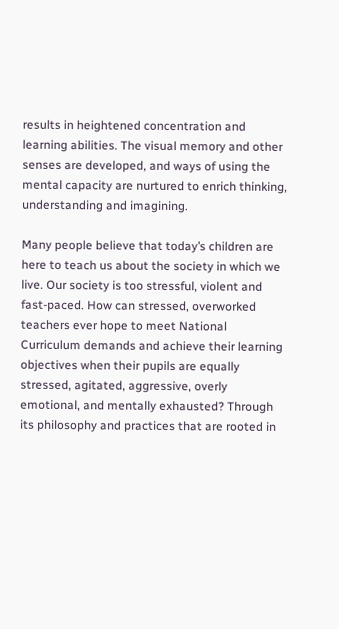results in heightened concentration and learning abilities. The visual memory and other senses are developed, and ways of using the mental capacity are nurtured to enrich thinking, understanding and imagining.

Many people believe that today’s children are here to teach us about the society in which we live. Our society is too stressful, violent and fast-paced. How can stressed, overworked teachers ever hope to meet National Curriculum demands and achieve their learning objectives when their pupils are equally stressed, agitated, aggressive, overly emotional, and mentally exhausted? Through its philosophy and practices that are rooted in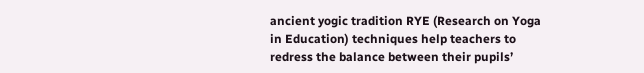ancient yogic tradition RYE (Research on Yoga in Education) techniques help teachers to redress the balance between their pupils’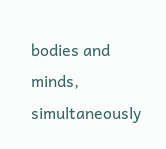bodies and minds, simultaneously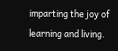imparting the joy of learning and living.